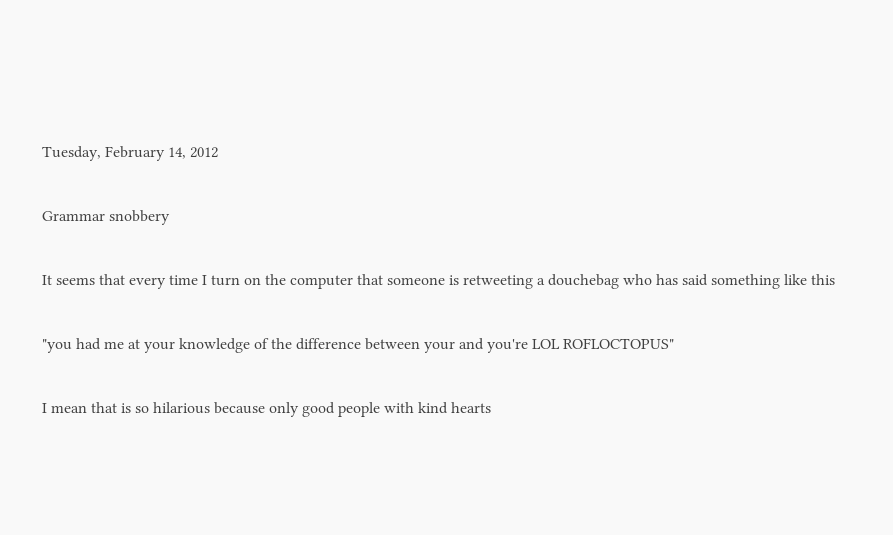Tuesday, February 14, 2012

Grammar snobbery

It seems that every time I turn on the computer that someone is retweeting a douchebag who has said something like this

"you had me at your knowledge of the difference between your and you're LOL ROFLOCTOPUS"

I mean that is so hilarious because only good people with kind hearts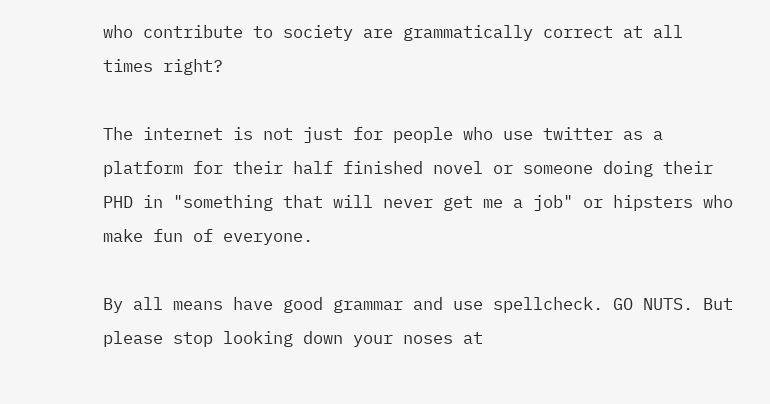who contribute to society are grammatically correct at all times right?

The internet is not just for people who use twitter as a platform for their half finished novel or someone doing their PHD in "something that will never get me a job" or hipsters who make fun of everyone.

By all means have good grammar and use spellcheck. GO NUTS. But please stop looking down your noses at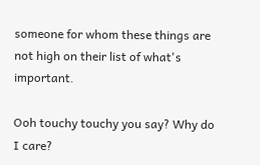someone for whom these things are not high on their list of what's important.

Ooh touchy touchy you say? Why do I care?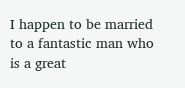I happen to be married to a fantastic man who is a great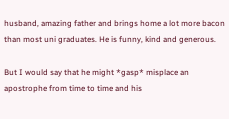husband, amazing father and brings home a lot more bacon than most uni graduates. He is funny, kind and generous.

But I would say that he might *gasp* misplace an apostrophe from time to time and his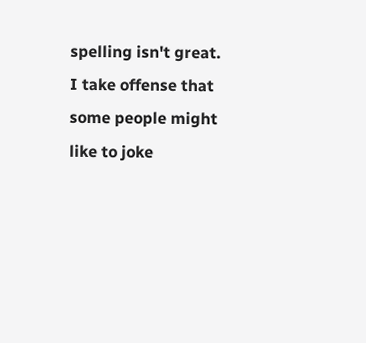spelling isn't great. I take offense that some people might like to joke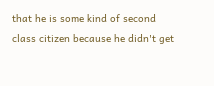that he is some kind of second class citizen because he didn't get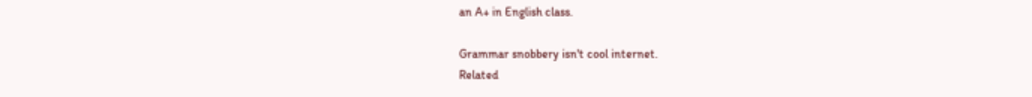an A+ in English class.

Grammar snobbery isn't cool internet.
Related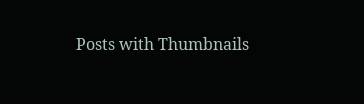Posts with Thumbnails